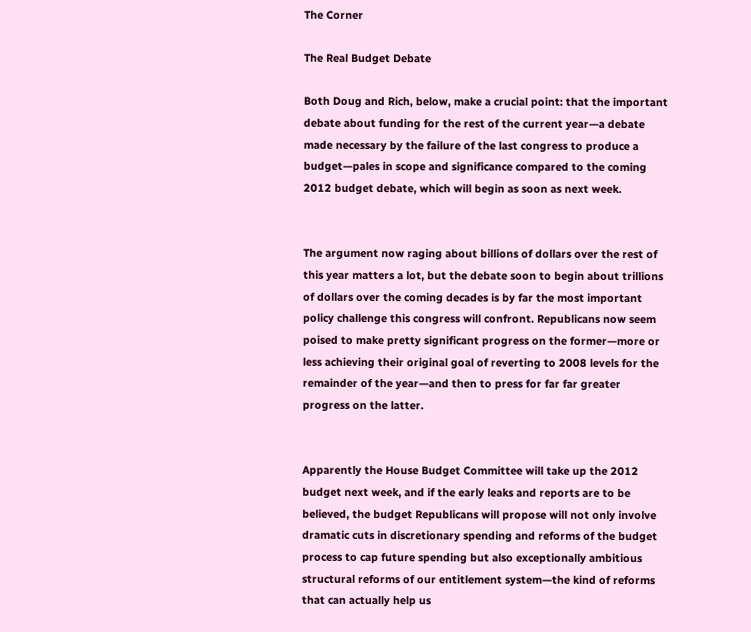The Corner

The Real Budget Debate

Both Doug and Rich, below, make a crucial point: that the important debate about funding for the rest of the current year—a debate made necessary by the failure of the last congress to produce a budget—pales in scope and significance compared to the coming 2012 budget debate, which will begin as soon as next week.


The argument now raging about billions of dollars over the rest of this year matters a lot, but the debate soon to begin about trillions of dollars over the coming decades is by far the most important policy challenge this congress will confront. Republicans now seem poised to make pretty significant progress on the former—more or less achieving their original goal of reverting to 2008 levels for the remainder of the year—and then to press for far far greater progress on the latter.


Apparently the House Budget Committee will take up the 2012 budget next week, and if the early leaks and reports are to be believed, the budget Republicans will propose will not only involve dramatic cuts in discretionary spending and reforms of the budget process to cap future spending but also exceptionally ambitious structural reforms of our entitlement system—the kind of reforms that can actually help us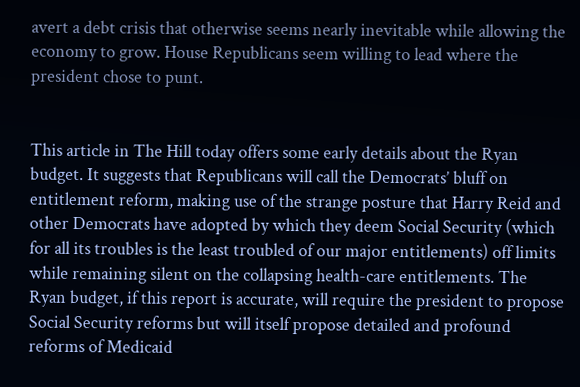avert a debt crisis that otherwise seems nearly inevitable while allowing the economy to grow. House Republicans seem willing to lead where the president chose to punt.


This article in The Hill today offers some early details about the Ryan budget. It suggests that Republicans will call the Democrats’ bluff on entitlement reform, making use of the strange posture that Harry Reid and other Democrats have adopted by which they deem Social Security (which for all its troubles is the least troubled of our major entitlements) off limits while remaining silent on the collapsing health-care entitlements. The Ryan budget, if this report is accurate, will require the president to propose Social Security reforms but will itself propose detailed and profound reforms of Medicaid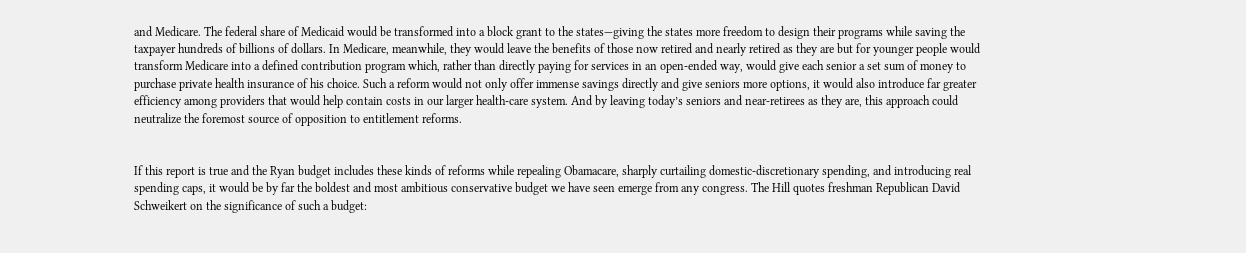and Medicare. The federal share of Medicaid would be transformed into a block grant to the states—giving the states more freedom to design their programs while saving the taxpayer hundreds of billions of dollars. In Medicare, meanwhile, they would leave the benefits of those now retired and nearly retired as they are but for younger people would transform Medicare into a defined contribution program which, rather than directly paying for services in an open-ended way, would give each senior a set sum of money to purchase private health insurance of his choice. Such a reform would not only offer immense savings directly and give seniors more options, it would also introduce far greater efficiency among providers that would help contain costs in our larger health-care system. And by leaving today’s seniors and near-retirees as they are, this approach could neutralize the foremost source of opposition to entitlement reforms.


If this report is true and the Ryan budget includes these kinds of reforms while repealing Obamacare, sharply curtailing domestic-discretionary spending, and introducing real spending caps, it would be by far the boldest and most ambitious conservative budget we have seen emerge from any congress. The Hill quotes freshman Republican David Schweikert on the significance of such a budget: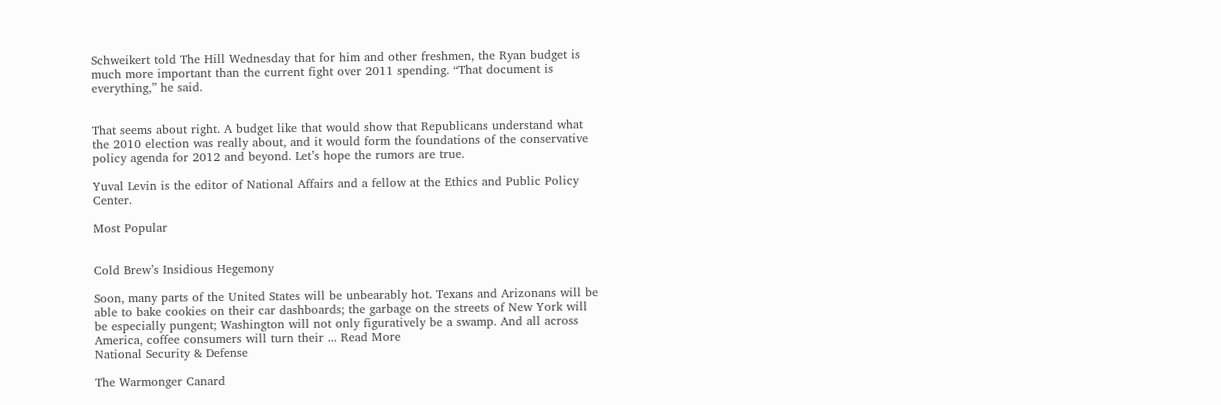Schweikert told The Hill Wednesday that for him and other freshmen, the Ryan budget is much more important than the current fight over 2011 spending. “That document is everything,” he said.


That seems about right. A budget like that would show that Republicans understand what the 2010 election was really about, and it would form the foundations of the conservative policy agenda for 2012 and beyond. Let’s hope the rumors are true.

Yuval Levin is the editor of National Affairs and a fellow at the Ethics and Public Policy Center.

Most Popular


Cold Brew’s Insidious Hegemony

Soon, many parts of the United States will be unbearably hot. Texans and Arizonans will be able to bake cookies on their car dashboards; the garbage on the streets of New York will be especially pungent; Washington will not only figuratively be a swamp. And all across America, coffee consumers will turn their ... Read More
National Security & Defense

The Warmonger Canard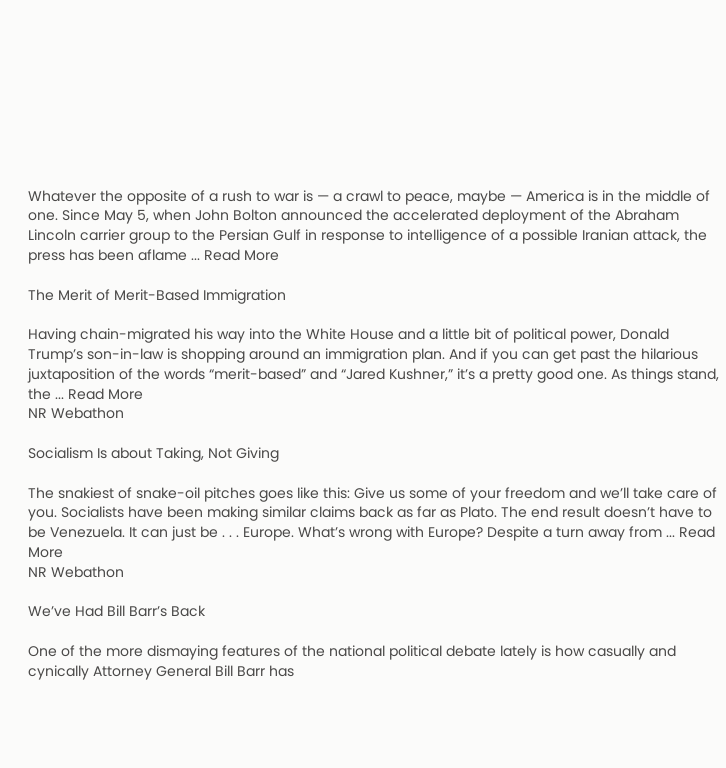Whatever the opposite of a rush to war is — a crawl to peace, maybe — America is in the middle of one. Since May 5, when John Bolton announced the accelerated deployment of the Abraham Lincoln carrier group to the Persian Gulf in response to intelligence of a possible Iranian attack, the press has been aflame ... Read More

The Merit of Merit-Based Immigration

Having chain-migrated his way into the White House and a little bit of political power, Donald Trump’s son-in-law is shopping around an immigration plan. And if you can get past the hilarious juxtaposition of the words “merit-based” and “Jared Kushner,” it’s a pretty good one. As things stand, the ... Read More
NR Webathon

Socialism Is about Taking, Not Giving

The snakiest of snake-oil pitches goes like this: Give us some of your freedom and we’ll take care of you. Socialists have been making similar claims back as far as Plato. The end result doesn’t have to be Venezuela. It can just be . . . Europe. What’s wrong with Europe? Despite a turn away from ... Read More
NR Webathon

We’ve Had Bill Barr’s Back

One of the more dismaying features of the national political debate lately is how casually and cynically Attorney General Bill Barr has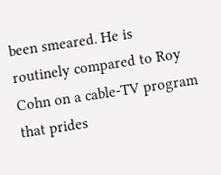been smeared. He is routinely compared to Roy Cohn on a cable-TV program that prides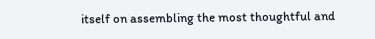itself on assembling the most thoughtful and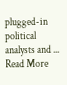plugged-in political analysts and ... Read More